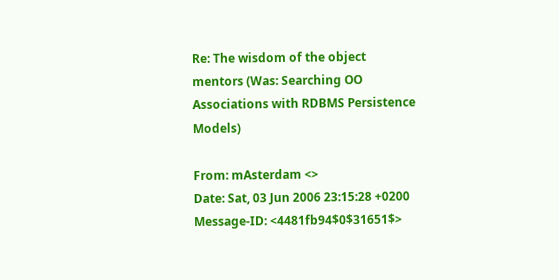Re: The wisdom of the object mentors (Was: Searching OO Associations with RDBMS Persistence Models)

From: mAsterdam <>
Date: Sat, 03 Jun 2006 23:15:28 +0200
Message-ID: <4481fb94$0$31651$>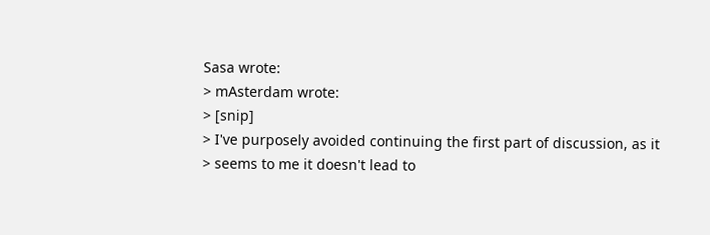Sasa wrote:
> mAsterdam wrote:
> [snip]
> I've purposely avoided continuing the first part of discussion, as it
> seems to me it doesn't lead to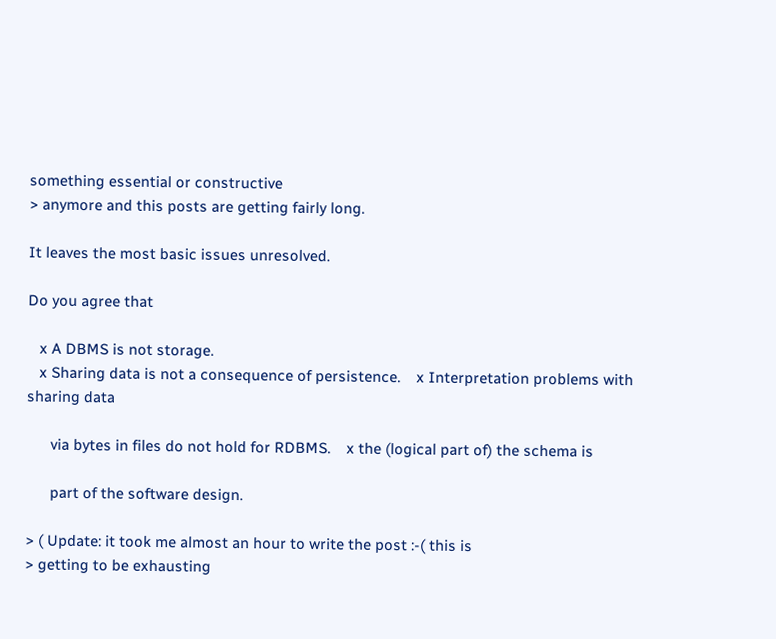something essential or constructive
> anymore and this posts are getting fairly long.

It leaves the most basic issues unresolved.

Do you agree that

   x A DBMS is not storage.
   x Sharing data is not a consequence of persistence.    x Interpretation problems with sharing data

      via bytes in files do not hold for RDBMS.    x the (logical part of) the schema is

      part of the software design.

> ( Update: it took me almost an hour to write the post :-( this is
> getting to be exhausting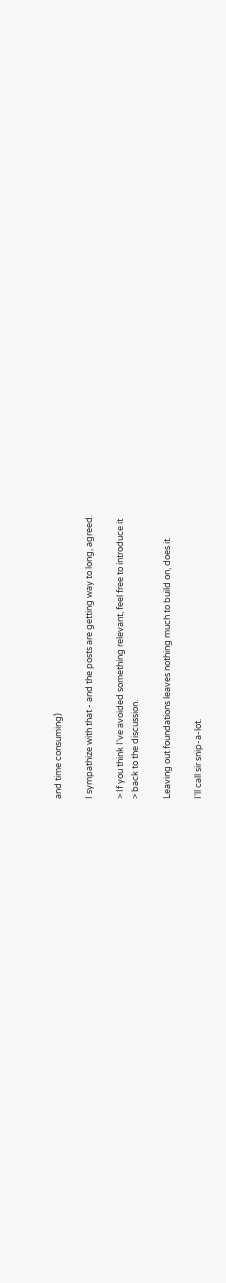and time consuming)

I sympathize with that - and the posts are getting way to long, agreed.

> If you think I've avoided something relevant, feel free to introduce it
> back to the discussion.

Leaving out foundations leaves nothing much to build on, does it.

I'll call sir snip-a-lot.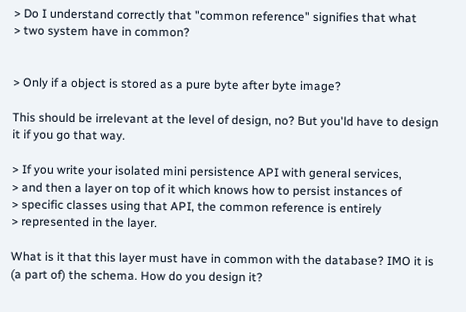> Do I understand correctly that "common reference" signifies that what
> two system have in common?


> Only if a object is stored as a pure byte after byte image?

This should be irrelevant at the level of design, no? But you'ld have to design it if you go that way.

> If you write your isolated mini persistence API with general services,
> and then a layer on top of it which knows how to persist instances of
> specific classes using that API, the common reference is entirely
> represented in the layer.

What is it that this layer must have in common with the database? IMO it is (a part of) the schema. How do you design it?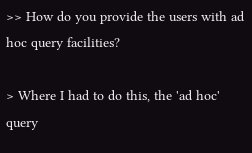>> How do you provide the users with ad hoc query facilities?

> Where I had to do this, the 'ad hoc' query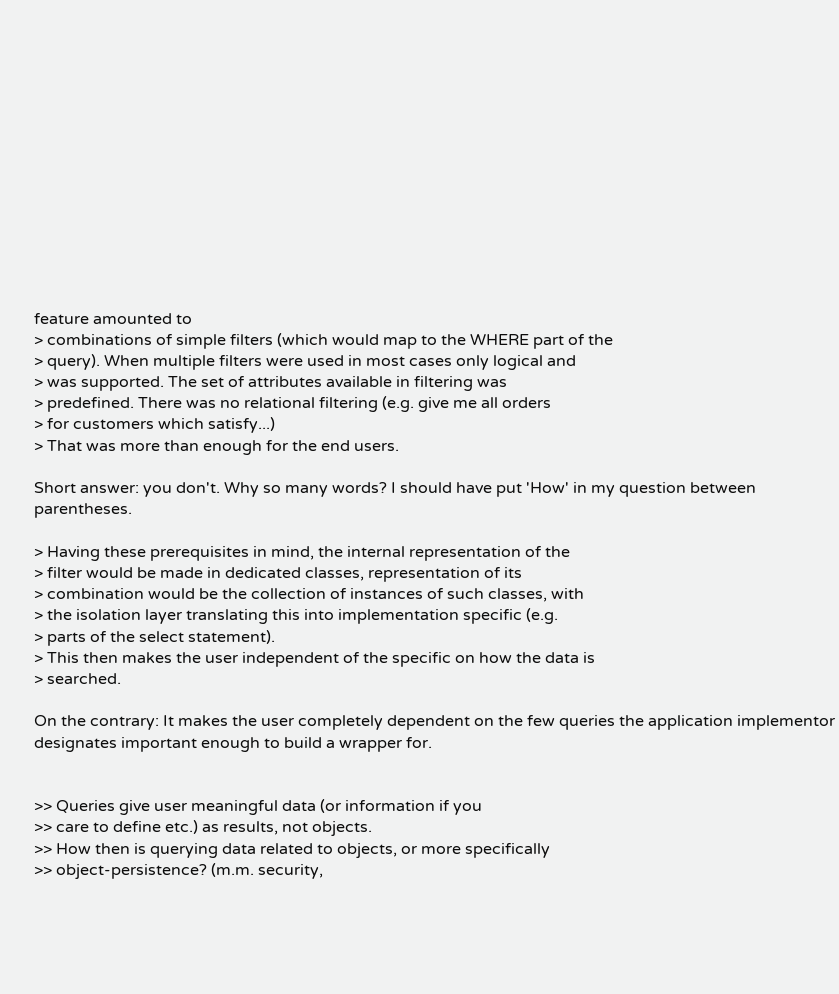feature amounted to
> combinations of simple filters (which would map to the WHERE part of the
> query). When multiple filters were used in most cases only logical and
> was supported. The set of attributes available in filtering was
> predefined. There was no relational filtering (e.g. give me all orders
> for customers which satisfy...)
> That was more than enough for the end users.

Short answer: you don't. Why so many words? I should have put 'How' in my question between parentheses.

> Having these prerequisites in mind, the internal representation of the
> filter would be made in dedicated classes, representation of its
> combination would be the collection of instances of such classes, with
> the isolation layer translating this into implementation specific (e.g.
> parts of the select statement).
> This then makes the user independent of the specific on how the data is
> searched.

On the contrary: It makes the user completely dependent on the few queries the application implementor designates important enough to build a wrapper for.


>> Queries give user meaningful data (or information if you
>> care to define etc.) as results, not objects.
>> How then is querying data related to objects, or more specifically
>> object-persistence? (m.m. security,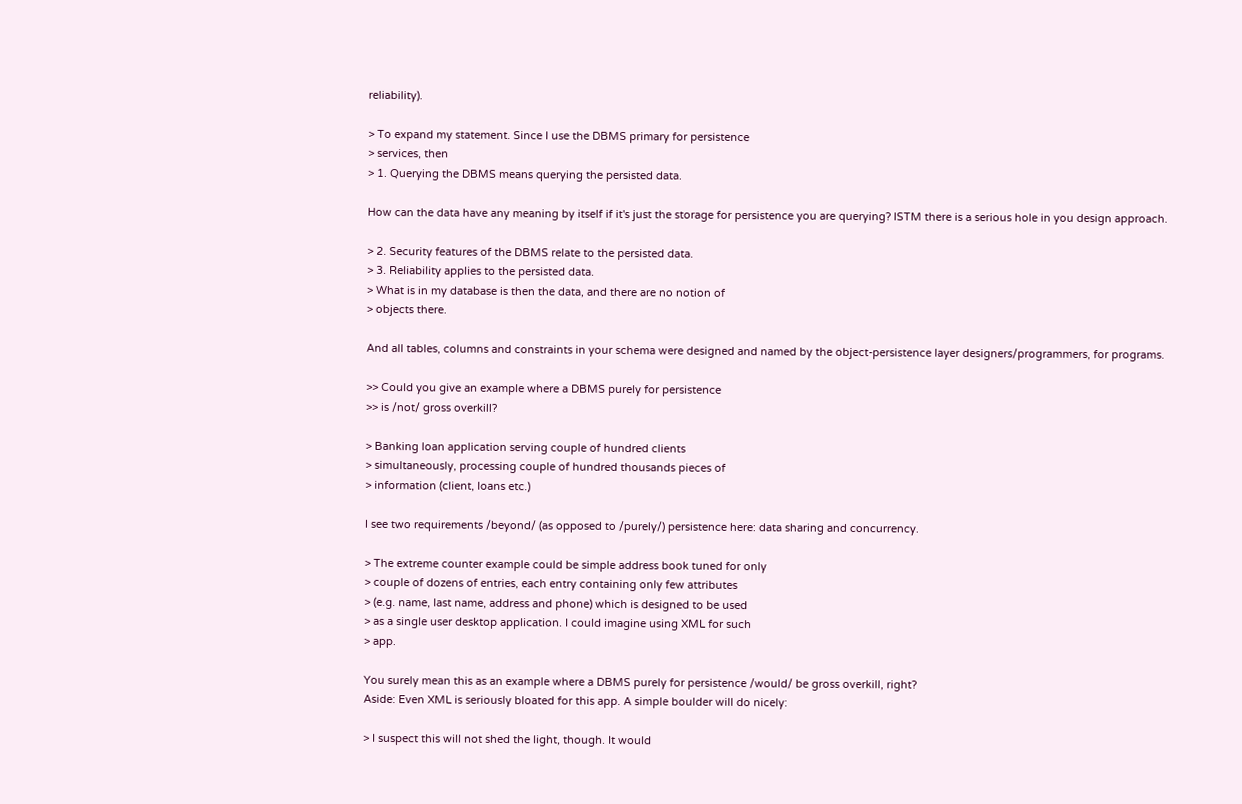reliability).

> To expand my statement. Since I use the DBMS primary for persistence
> services, then
> 1. Querying the DBMS means querying the persisted data.

How can the data have any meaning by itself if it's just the storage for persistence you are querying? ISTM there is a serious hole in you design approach.

> 2. Security features of the DBMS relate to the persisted data.
> 3. Reliability applies to the persisted data.
> What is in my database is then the data, and there are no notion of
> objects there.

And all tables, columns and constraints in your schema were designed and named by the object-persistence layer designers/programmers, for programs.

>> Could you give an example where a DBMS purely for persistence
>> is /not/ gross overkill?

> Banking loan application serving couple of hundred clients
> simultaneously, processing couple of hundred thousands pieces of
> information (client, loans etc.)

I see two requirements /beyond/ (as opposed to /purely/) persistence here: data sharing and concurrency.

> The extreme counter example could be simple address book tuned for only
> couple of dozens of entries, each entry containing only few attributes
> (e.g. name, last name, address and phone) which is designed to be used
> as a single user desktop application. I could imagine using XML for such
> app.

You surely mean this as an example where a DBMS purely for persistence /would/ be gross overkill, right?
Aside: Even XML is seriously bloated for this app. A simple boulder will do nicely:

> I suspect this will not shed the light, though. It would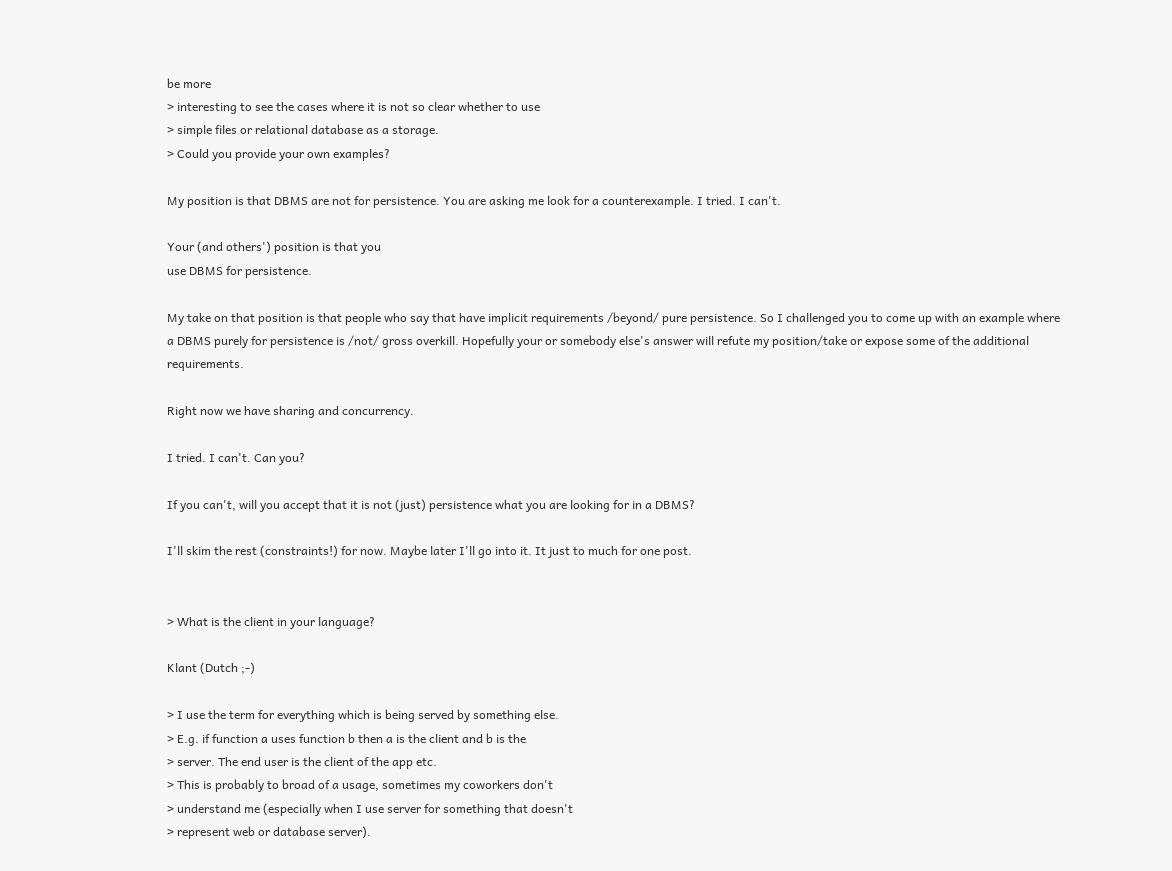be more
> interesting to see the cases where it is not so clear whether to use
> simple files or relational database as a storage.
> Could you provide your own examples?

My position is that DBMS are not for persistence. You are asking me look for a counterexample. I tried. I can't.

Your (and others') position is that you
use DBMS for persistence.

My take on that position is that people who say that have implicit requirements /beyond/ pure persistence. So I challenged you to come up with an example where a DBMS purely for persistence is /not/ gross overkill. Hopefully your or somebody else's answer will refute my position/take or expose some of the additional requirements.

Right now we have sharing and concurrency.

I tried. I can't. Can you?

If you can't, will you accept that it is not (just) persistence what you are looking for in a DBMS?

I'll skim the rest (constraints!) for now. Maybe later I'll go into it. It just to much for one post.


> What is the client in your language?

Klant (Dutch ;-)

> I use the term for everything which is being served by something else.
> E.g. if function a uses function b then a is the client and b is the
> server. The end user is the client of the app etc.
> This is probably to broad of a usage, sometimes my coworkers don't
> understand me (especially when I use server for something that doesn't
> represent web or database server).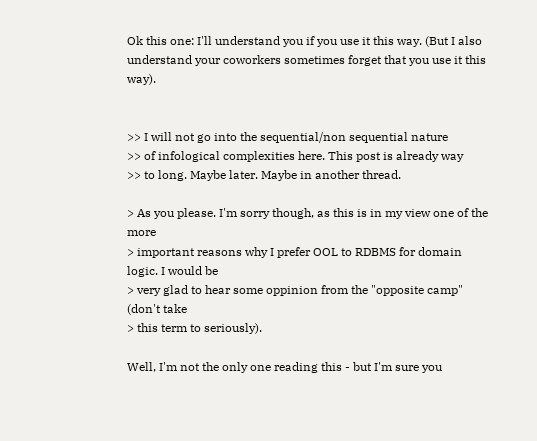Ok this one: I'll understand you if you use it this way. (But I also understand your coworkers sometimes forget that you use it this way).


>> I will not go into the sequential/non sequential nature
>> of infological complexities here. This post is already way
>> to long. Maybe later. Maybe in another thread.

> As you please. I'm sorry though, as this is in my view one of the more
> important reasons why I prefer OOL to RDBMS for domain logic. I would be
> very glad to hear some oppinion from the "opposite camp" (don't take
> this term to seriously).

Well, I'm not the only one reading this - but I'm sure you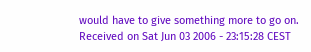would have to give something more to go on. Received on Sat Jun 03 2006 - 23:15:28 CEST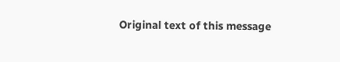Original text of this message